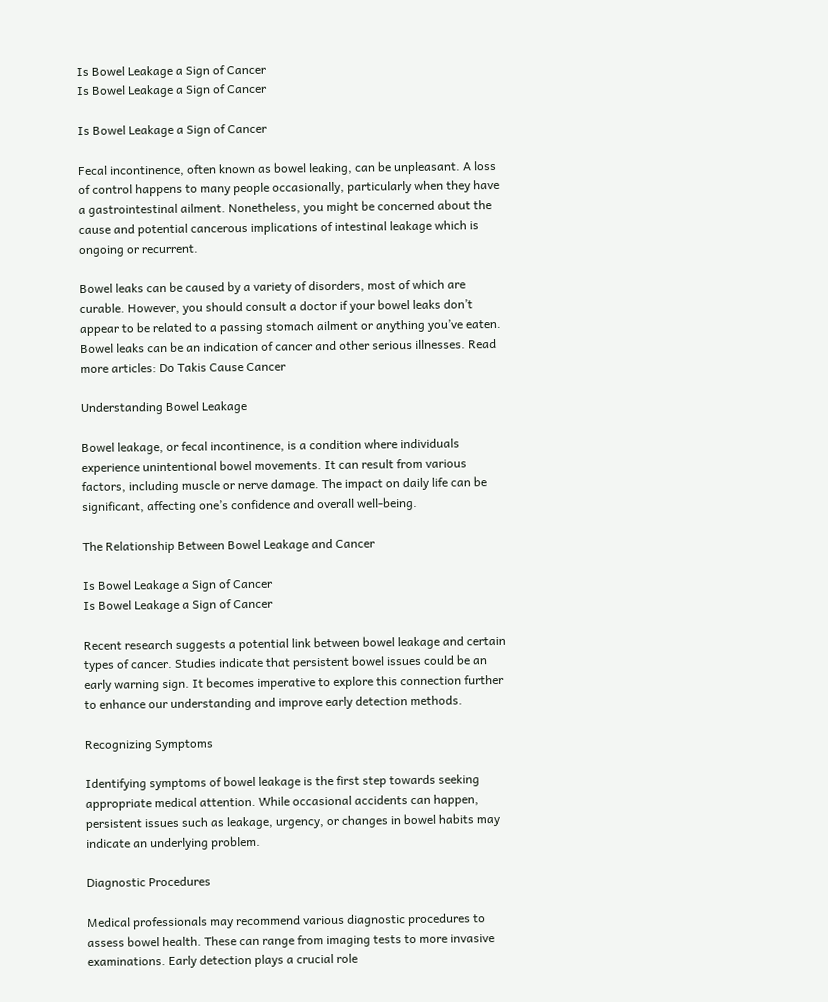Is Bowel Leakage a Sign of Cancer
Is Bowel Leakage a Sign of Cancer

Is Bowel Leakage a Sign of Cancer

Fecal incontinence, often known as bowel leaking, can be unpleasant. A loss of control happens to many people occasionally, particularly when they have a gastrointestinal ailment. Nonetheless, you might be concerned about the cause and potential cancerous implications of intestinal leakage which is ongoing or recurrent.

Bowel leaks can be caused by a variety of disorders, most of which are curable. However, you should consult a doctor if your bowel leaks don’t appear to be related to a passing stomach ailment or anything you’ve eaten. Bowel leaks can be an indication of cancer and other serious illnesses. Read more articles: Do Takis Cause Cancer

Understanding Bowel Leakage

Bowel leakage, or fecal incontinence, is a condition where individuals experience unintentional bowel movements. It can result from various factors, including muscle or nerve damage. The impact on daily life can be significant, affecting one’s confidence and overall well-being.

The Relationship Between Bowel Leakage and Cancer

Is Bowel Leakage a Sign of Cancer
Is Bowel Leakage a Sign of Cancer

Recent research suggests a potential link between bowel leakage and certain types of cancer. Studies indicate that persistent bowel issues could be an early warning sign. It becomes imperative to explore this connection further to enhance our understanding and improve early detection methods.

Recognizing Symptoms

Identifying symptoms of bowel leakage is the first step towards seeking appropriate medical attention. While occasional accidents can happen, persistent issues such as leakage, urgency, or changes in bowel habits may indicate an underlying problem.

Diagnostic Procedures

Medical professionals may recommend various diagnostic procedures to assess bowel health. These can range from imaging tests to more invasive examinations. Early detection plays a crucial role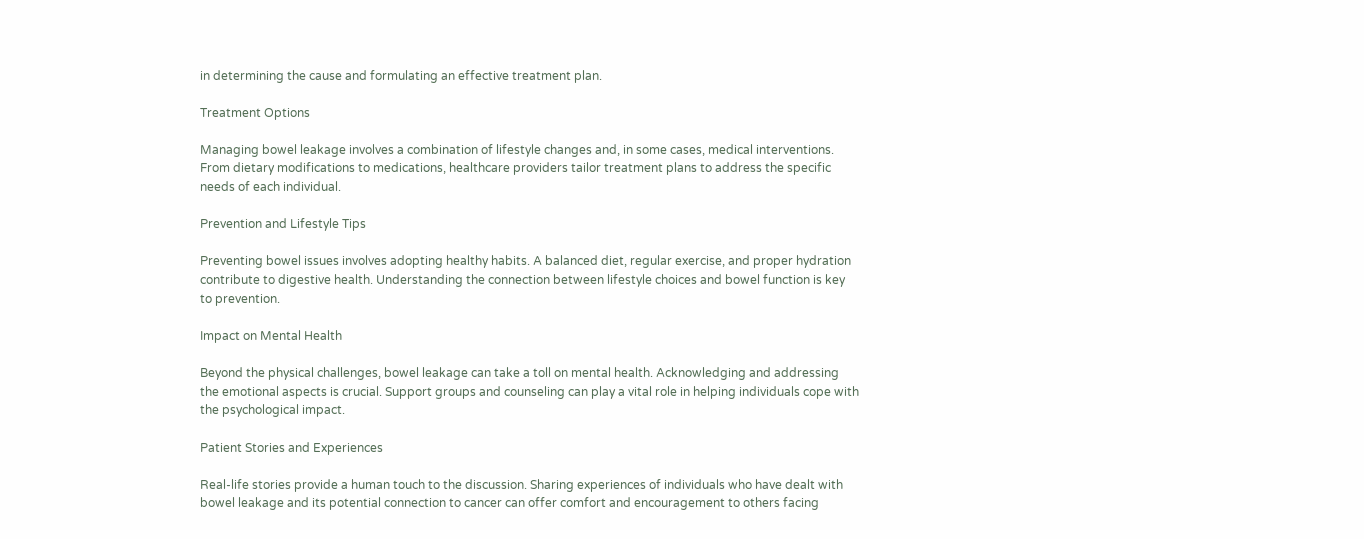in determining the cause and formulating an effective treatment plan.

Treatment Options

Managing bowel leakage involves a combination of lifestyle changes and, in some cases, medical interventions. From dietary modifications to medications, healthcare providers tailor treatment plans to address the specific needs of each individual.

Prevention and Lifestyle Tips

Preventing bowel issues involves adopting healthy habits. A balanced diet, regular exercise, and proper hydration contribute to digestive health. Understanding the connection between lifestyle choices and bowel function is key to prevention.

Impact on Mental Health

Beyond the physical challenges, bowel leakage can take a toll on mental health. Acknowledging and addressing the emotional aspects is crucial. Support groups and counseling can play a vital role in helping individuals cope with the psychological impact.

Patient Stories and Experiences

Real-life stories provide a human touch to the discussion. Sharing experiences of individuals who have dealt with bowel leakage and its potential connection to cancer can offer comfort and encouragement to others facing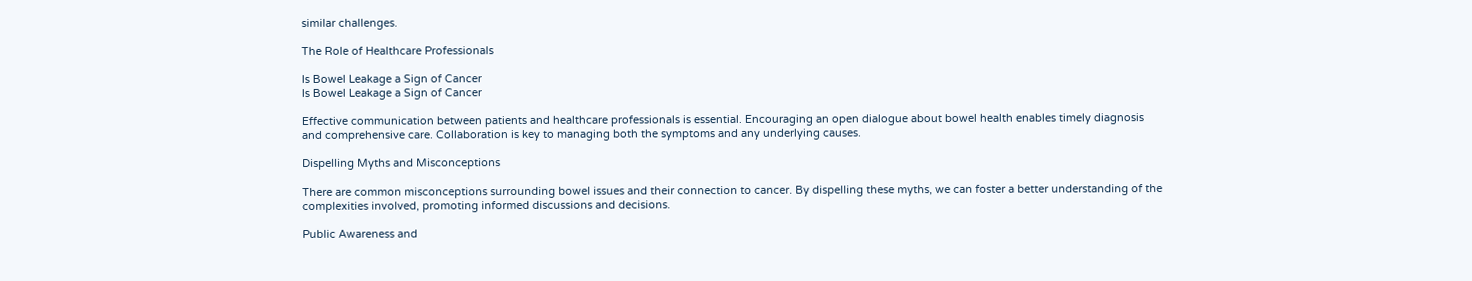similar challenges.

The Role of Healthcare Professionals

Is Bowel Leakage a Sign of Cancer
Is Bowel Leakage a Sign of Cancer

Effective communication between patients and healthcare professionals is essential. Encouraging an open dialogue about bowel health enables timely diagnosis and comprehensive care. Collaboration is key to managing both the symptoms and any underlying causes.

Dispelling Myths and Misconceptions

There are common misconceptions surrounding bowel issues and their connection to cancer. By dispelling these myths, we can foster a better understanding of the complexities involved, promoting informed discussions and decisions.

Public Awareness and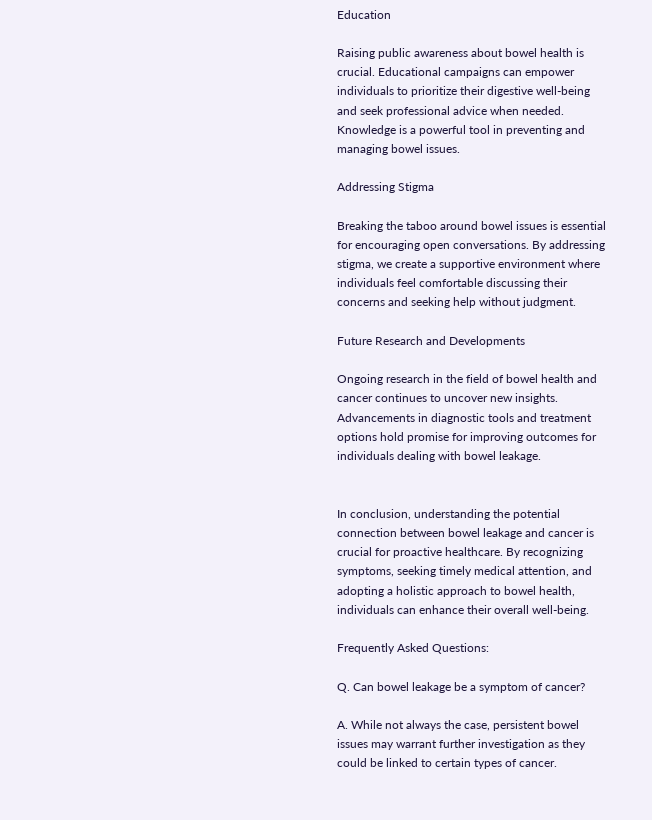Education

Raising public awareness about bowel health is crucial. Educational campaigns can empower individuals to prioritize their digestive well-being and seek professional advice when needed. Knowledge is a powerful tool in preventing and managing bowel issues.

Addressing Stigma

Breaking the taboo around bowel issues is essential for encouraging open conversations. By addressing stigma, we create a supportive environment where individuals feel comfortable discussing their concerns and seeking help without judgment.

Future Research and Developments

Ongoing research in the field of bowel health and cancer continues to uncover new insights. Advancements in diagnostic tools and treatment options hold promise for improving outcomes for individuals dealing with bowel leakage.


In conclusion, understanding the potential connection between bowel leakage and cancer is crucial for proactive healthcare. By recognizing symptoms, seeking timely medical attention, and adopting a holistic approach to bowel health, individuals can enhance their overall well-being.

Frequently Asked Questions:

Q. Can bowel leakage be a symptom of cancer?

A. While not always the case, persistent bowel issues may warrant further investigation as they could be linked to certain types of cancer.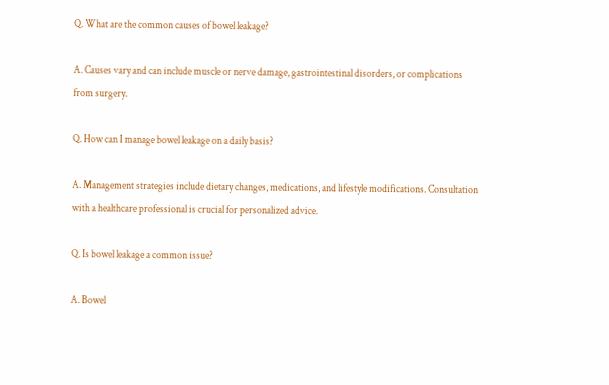Q. What are the common causes of bowel leakage?

A. Causes vary and can include muscle or nerve damage, gastrointestinal disorders, or complications from surgery.

Q. How can I manage bowel leakage on a daily basis?

A. Management strategies include dietary changes, medications, and lifestyle modifications. Consultation with a healthcare professional is crucial for personalized advice.

Q. Is bowel leakage a common issue?

A. Bowel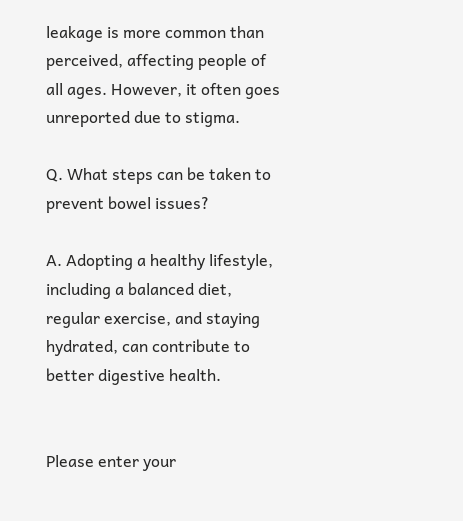leakage is more common than perceived, affecting people of all ages. However, it often goes unreported due to stigma.

Q. What steps can be taken to prevent bowel issues?

A. Adopting a healthy lifestyle, including a balanced diet, regular exercise, and staying hydrated, can contribute to better digestive health.


Please enter your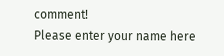comment!
Please enter your name here